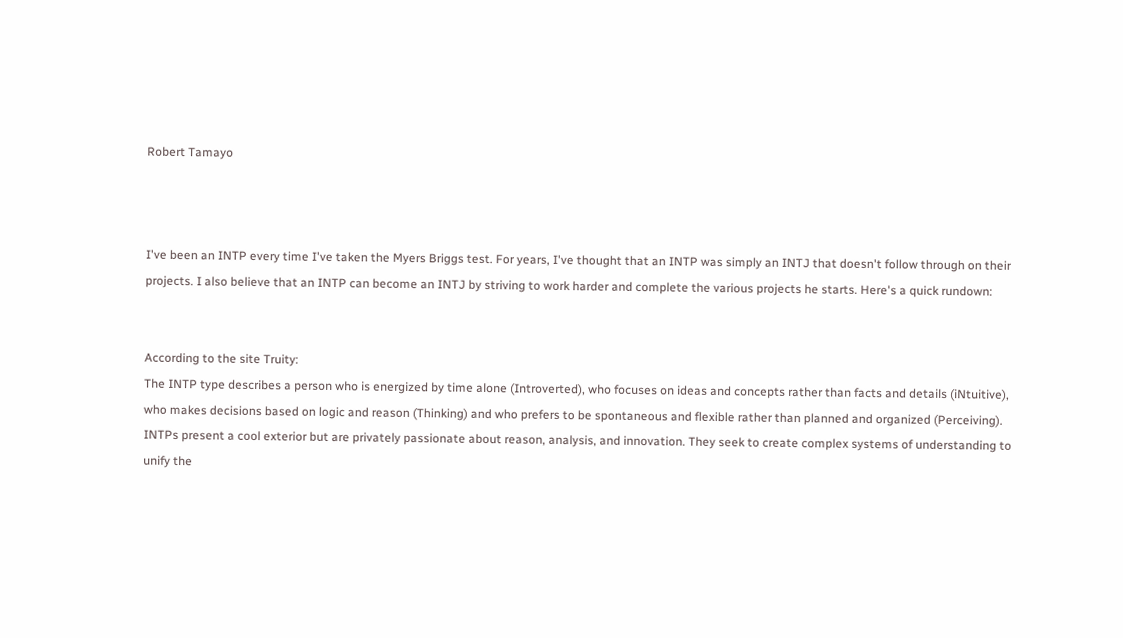Robert Tamayo



I've been an INTP every time I've taken the Myers Briggs test. For years, I've thought that an INTP was simply an INTJ that doesn't follow through on their projects. I also believe that an INTP can become an INTJ by striving to work harder and complete the various projects he starts. Here's a quick rundown:


According to the site Truity:
The INTP type describes a person who is energized by time alone (Introverted), who focuses on ideas and concepts rather than facts and details (iNtuitive), who makes decisions based on logic and reason (Thinking) and who prefers to be spontaneous and flexible rather than planned and organized (Perceiving).
INTPs present a cool exterior but are privately passionate about reason, analysis, and innovation. They seek to create complex systems of understanding to unify the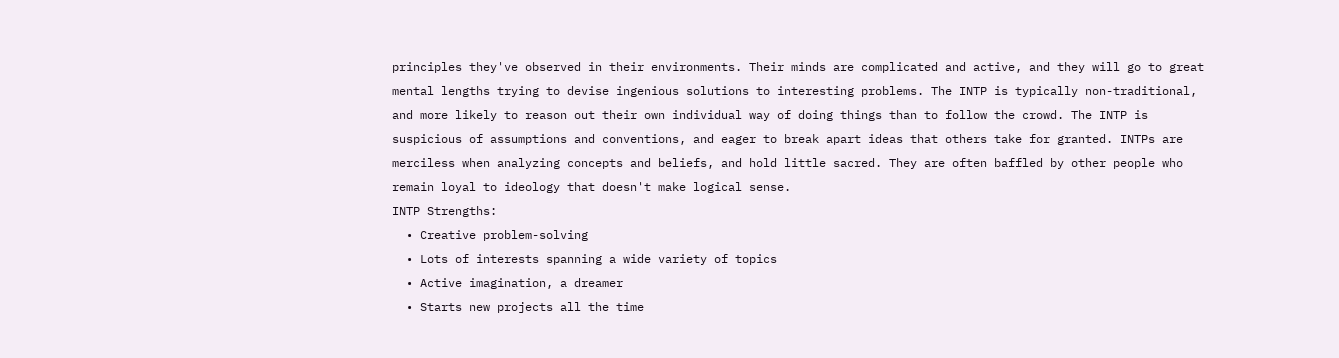principles they've observed in their environments. Their minds are complicated and active, and they will go to great mental lengths trying to devise ingenious solutions to interesting problems. The INTP is typically non-traditional, and more likely to reason out their own individual way of doing things than to follow the crowd. The INTP is suspicious of assumptions and conventions, and eager to break apart ideas that others take for granted. INTPs are merciless when analyzing concepts and beliefs, and hold little sacred. They are often baffled by other people who remain loyal to ideology that doesn't make logical sense.
INTP Strengths:
  • Creative problem-solving
  • Lots of interests spanning a wide variety of topics
  • Active imagination, a dreamer
  • Starts new projects all the time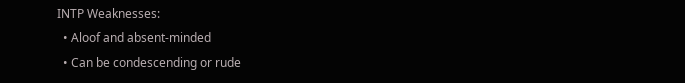INTP Weaknesses:
  • Aloof and absent-minded
  • Can be condescending or rude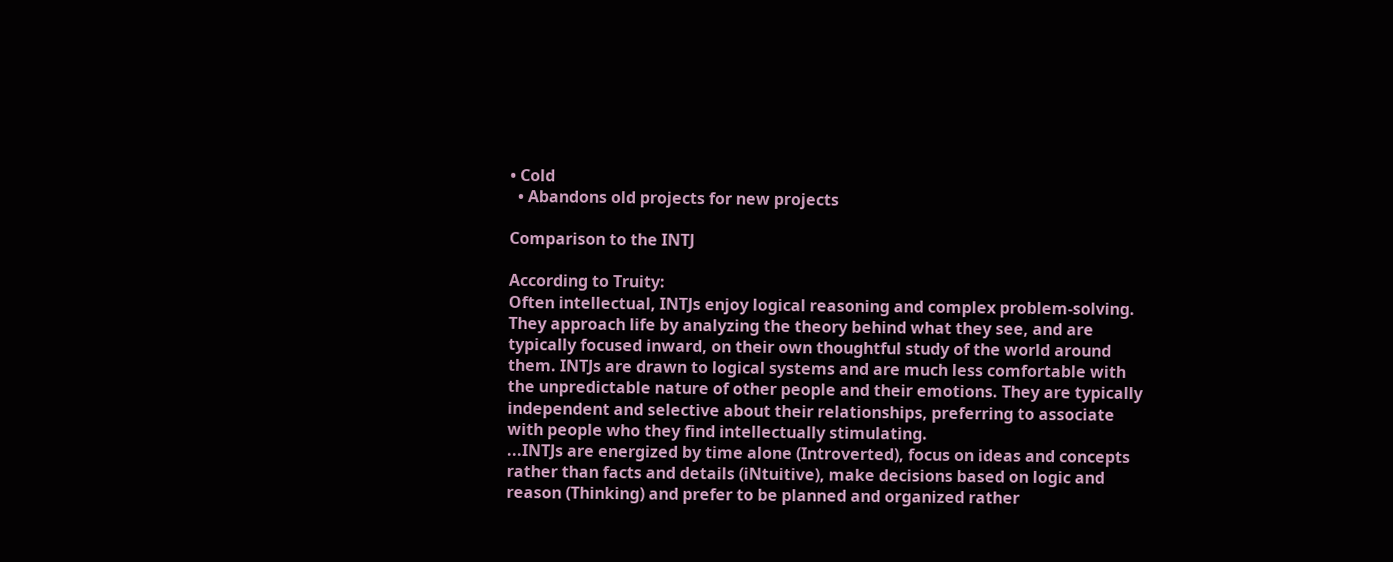• Cold
  • Abandons old projects for new projects

Comparison to the INTJ

According to Truity:
Often intellectual, INTJs enjoy logical reasoning and complex problem-solving. They approach life by analyzing the theory behind what they see, and are typically focused inward, on their own thoughtful study of the world around them. INTJs are drawn to logical systems and are much less comfortable with the unpredictable nature of other people and their emotions. They are typically independent and selective about their relationships, preferring to associate with people who they find intellectually stimulating.
...INTJs are energized by time alone (Introverted), focus on ideas and concepts rather than facts and details (iNtuitive), make decisions based on logic and reason (Thinking) and prefer to be planned and organized rather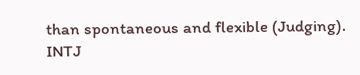than spontaneous and flexible (Judging).
INTJ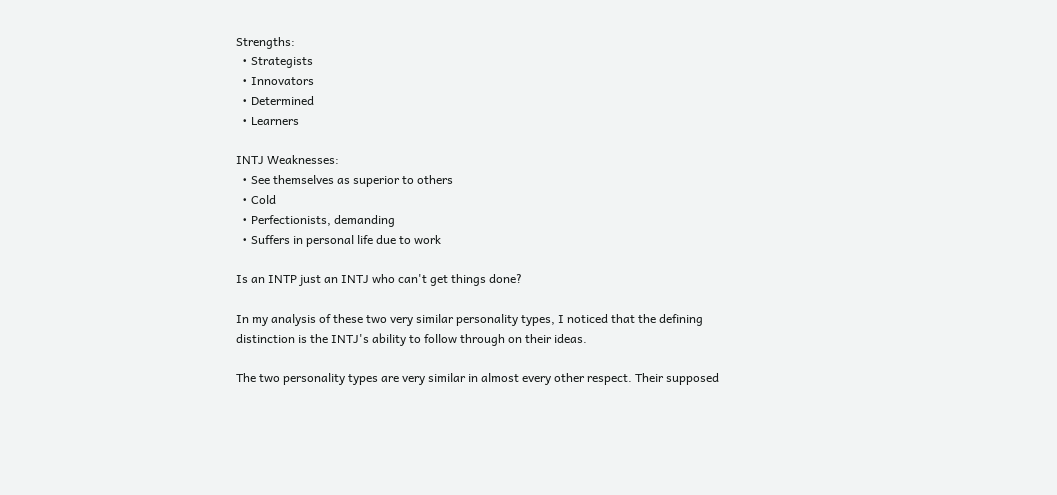Strengths:
  • Strategists
  • Innovators
  • Determined
  • Learners

INTJ Weaknesses:
  • See themselves as superior to others
  • Cold
  • Perfectionists, demanding
  • Suffers in personal life due to work

Is an INTP just an INTJ who can't get things done?

In my analysis of these two very similar personality types, I noticed that the defining distinction is the INTJ's ability to follow through on their ideas.

The two personality types are very similar in almost every other respect. Their supposed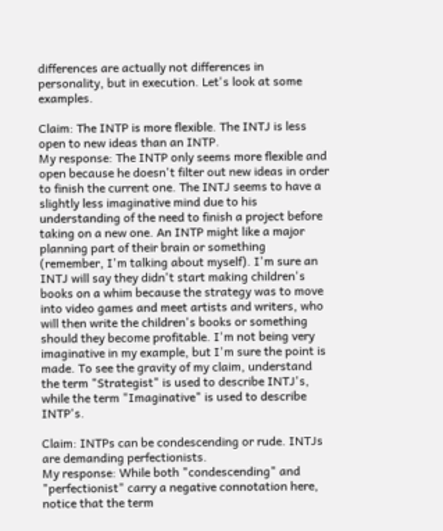differences are actually not differences in personality, but in execution. Let's look at some examples.

Claim: The INTP is more flexible. The INTJ is less open to new ideas than an INTP.
My response: The INTP only seems more flexible and open because he doesn't filter out new ideas in order to finish the current one. The INTJ seems to have a slightly less imaginative mind due to his understanding of the need to finish a project before taking on a new one. An INTP might like a major planning part of their brain or something (remember, I'm talking about myself). I'm sure an INTJ will say they didn't start making children's books on a whim because the strategy was to move into video games and meet artists and writers, who will then write the children's books or something should they become profitable. I'm not being very imaginative in my example, but I'm sure the point is made. To see the gravity of my claim, understand the term "Strategist" is used to describe INTJ's, while the term "Imaginative" is used to describe INTP's.

Claim: INTPs can be condescending or rude. INTJs are demanding perfectionists.
My response: While both "condescending" and "perfectionist" carry a negative connotation here, notice that the term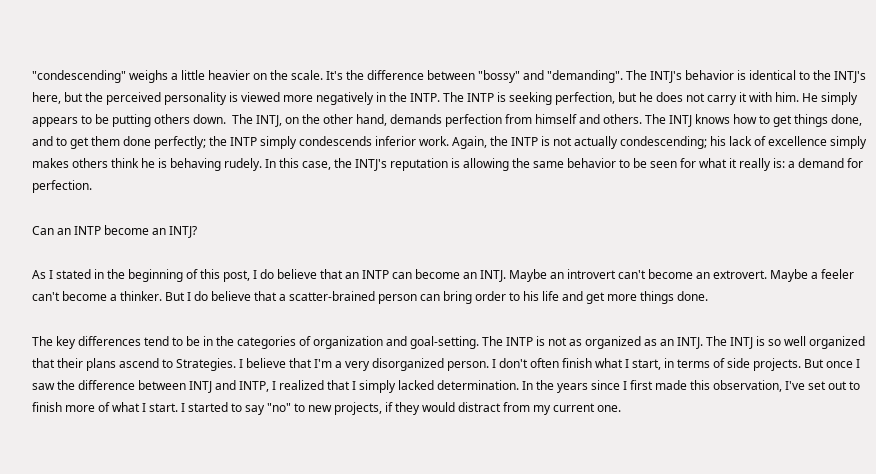"condescending" weighs a little heavier on the scale. It's the difference between "bossy" and "demanding". The INTJ's behavior is identical to the INTJ's here, but the perceived personality is viewed more negatively in the INTP. The INTP is seeking perfection, but he does not carry it with him. He simply appears to be putting others down.  The INTJ, on the other hand, demands perfection from himself and others. The INTJ knows how to get things done, and to get them done perfectly; the INTP simply condescends inferior work. Again, the INTP is not actually condescending; his lack of excellence simply makes others think he is behaving rudely. In this case, the INTJ's reputation is allowing the same behavior to be seen for what it really is: a demand for perfection.

Can an INTP become an INTJ?

As I stated in the beginning of this post, I do believe that an INTP can become an INTJ. Maybe an introvert can't become an extrovert. Maybe a feeler can't become a thinker. But I do believe that a scatter-brained person can bring order to his life and get more things done.

The key differences tend to be in the categories of organization and goal-setting. The INTP is not as organized as an INTJ. The INTJ is so well organized that their plans ascend to Strategies. I believe that I'm a very disorganized person. I don't often finish what I start, in terms of side projects. But once I saw the difference between INTJ and INTP, I realized that I simply lacked determination. In the years since I first made this observation, I've set out to finish more of what I start. I started to say "no" to new projects, if they would distract from my current one.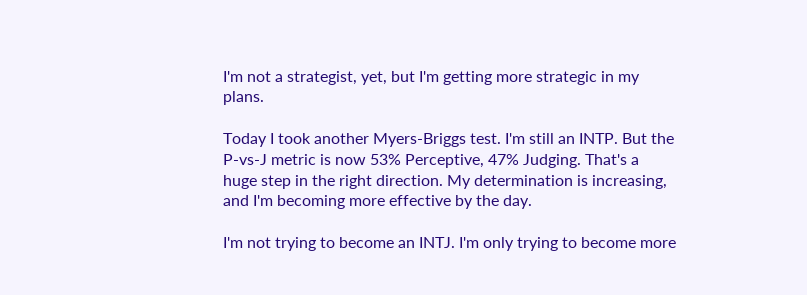I'm not a strategist, yet, but I'm getting more strategic in my plans.

Today I took another Myers-Briggs test. I'm still an INTP. But the P-vs-J metric is now 53% Perceptive, 47% Judging. That's a huge step in the right direction. My determination is increasing, and I'm becoming more effective by the day.

I'm not trying to become an INTJ. I'm only trying to become more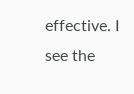effective. I see the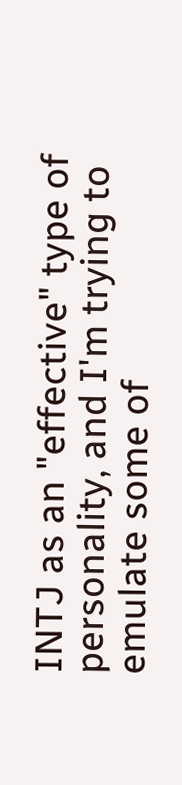INTJ as an "effective" type of personality, and I'm trying to emulate some of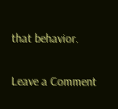that behavior.

Leave a Comment